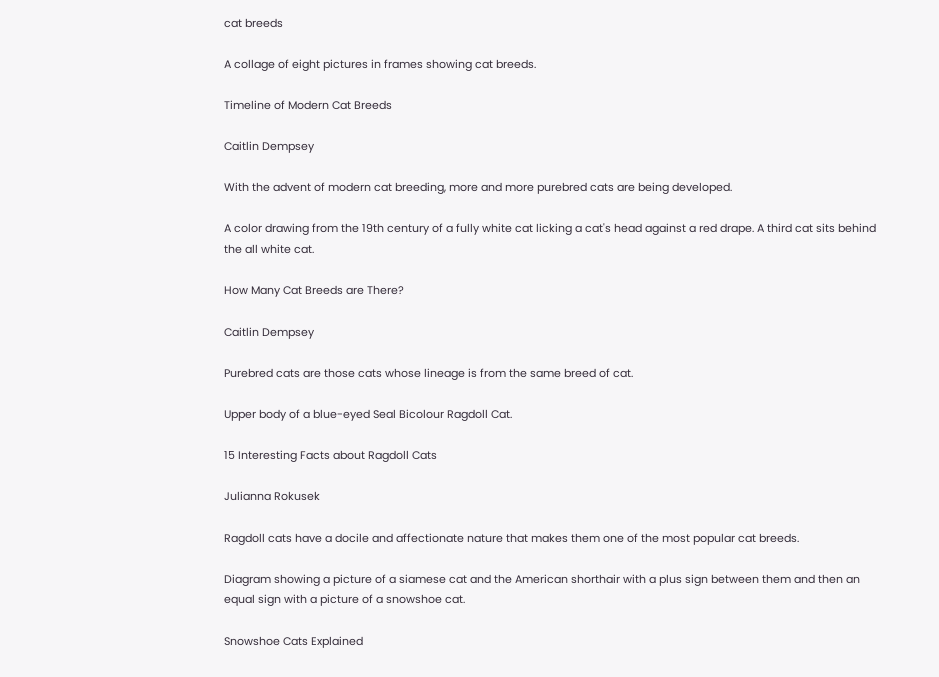cat breeds

A collage of eight pictures in frames showing cat breeds.

Timeline of Modern Cat Breeds

Caitlin Dempsey

With the advent of modern cat breeding, more and more purebred cats are being developed.

A color drawing from the 19th century of a fully white cat licking a cat's head against a red drape. A third cat sits behind the all white cat.

How Many Cat Breeds are There?

Caitlin Dempsey

Purebred cats are those cats whose lineage is from the same breed of cat.

Upper body of a blue-eyed Seal Bicolour Ragdoll Cat.

15 Interesting Facts about Ragdoll Cats

Julianna Rokusek

Ragdoll cats have a docile and affectionate nature that makes them one of the most popular cat breeds.

Diagram showing a picture of a siamese cat and the American shorthair with a plus sign between them and then an equal sign with a picture of a snowshoe cat.

Snowshoe Cats Explained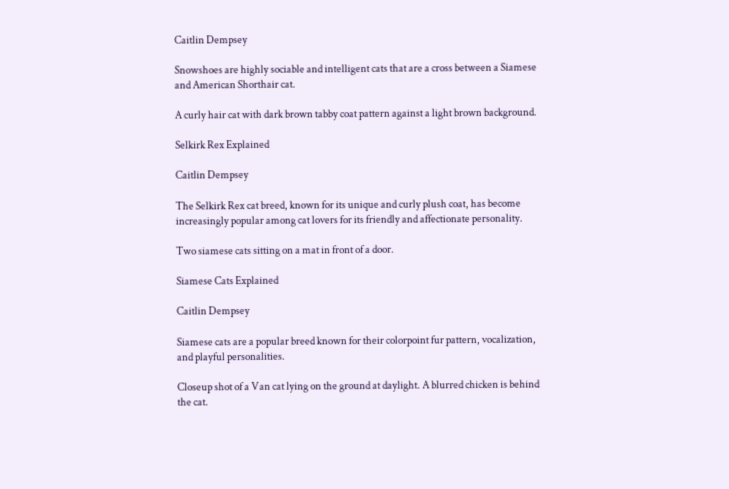Caitlin Dempsey

Snowshoes are highly sociable and intelligent cats that are a cross between a Siamese and American Shorthair cat.

A curly hair cat with dark brown tabby coat pattern against a light brown background.

Selkirk Rex Explained

Caitlin Dempsey

The Selkirk Rex cat breed, known for its unique and curly plush coat, has become increasingly popular among cat lovers for its friendly and affectionate personality.

Two siamese cats sitting on a mat in front of a door.

Siamese Cats Explained

Caitlin Dempsey

Siamese cats are a popular breed known for their colorpoint fur pattern, vocalization, and playful personalities.

Closeup shot of a Van cat lying on the ground at daylight. A blurred chicken is behind the cat.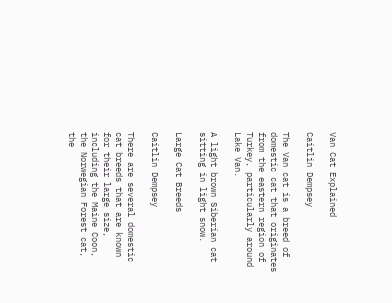Van Cat Explained

Caitlin Dempsey

The Van cat is a breed of domestic cat that originates from the eastern region of Turkey, particularly around Lake Van.

A light brown Siberian cat sitting in light snow.

Large Cat Breeds

Caitlin Dempsey

There are several domestic cat breeds that are known for their large size, including the Maine Coon, the Norwegian Forest cat, the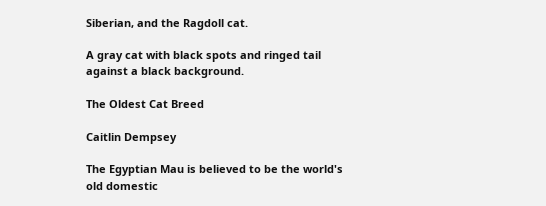Siberian, and the Ragdoll cat.

A gray cat with black spots and ringed tail against a black background.

The Oldest Cat Breed

Caitlin Dempsey

The Egyptian Mau is believed to be the world's old domestic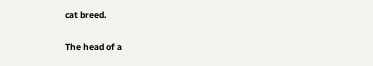cat breed.

The head of a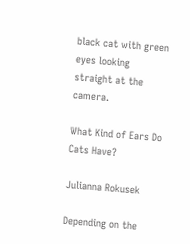black cat with green eyes looking straight at the camera.

What Kind of Ears Do Cats Have?

Julianna Rokusek

Depending on the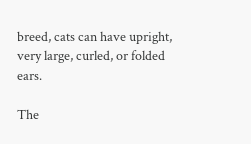breed, cats can have upright, very large, curled, or folded ears.

The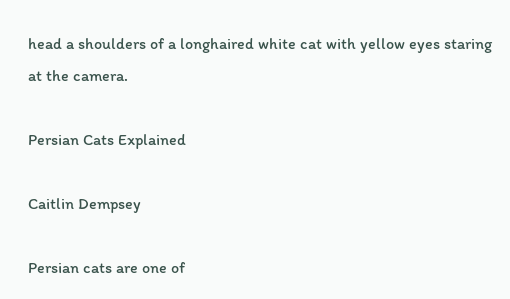head a shoulders of a longhaired white cat with yellow eyes staring at the camera.

Persian Cats Explained

Caitlin Dempsey

Persian cats are one of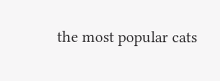the most popular cats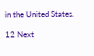in the United States.

12 Next